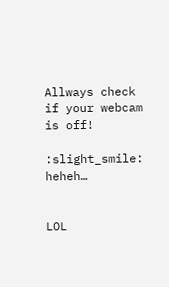Allways check if your webcam is off!

:slight_smile: heheh…


LOL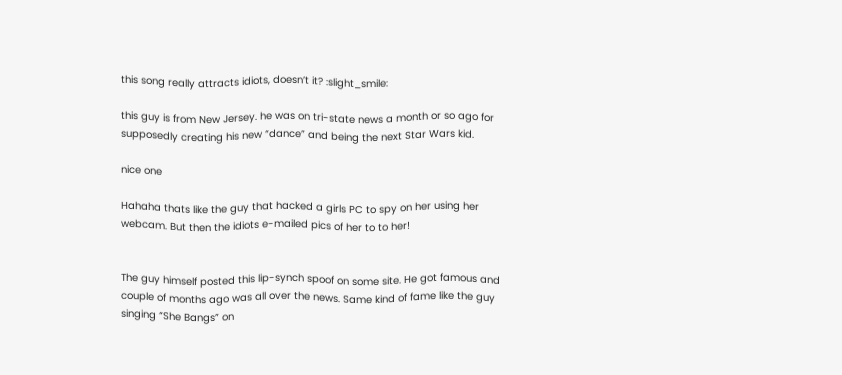this song really attracts idiots, doesn’t it? :slight_smile:

this guy is from New Jersey. he was on tri-state news a month or so ago for supposedly creating his new “dance” and being the next Star Wars kid.

nice one

Hahaha thats like the guy that hacked a girls PC to spy on her using her webcam. But then the idiots e-mailed pics of her to to her!


The guy himself posted this lip-synch spoof on some site. He got famous and couple of months ago was all over the news. Same kind of fame like the guy singing “She Bangs” on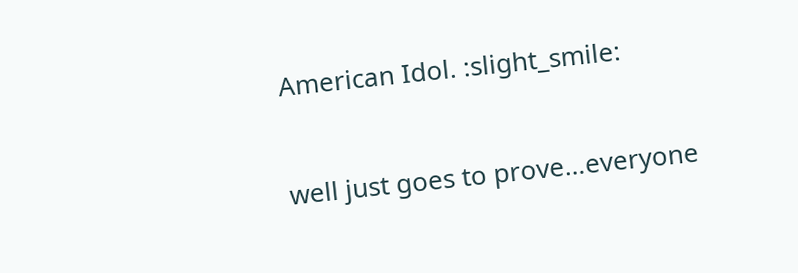American Idol. :slight_smile:


well just goes to prove…everyone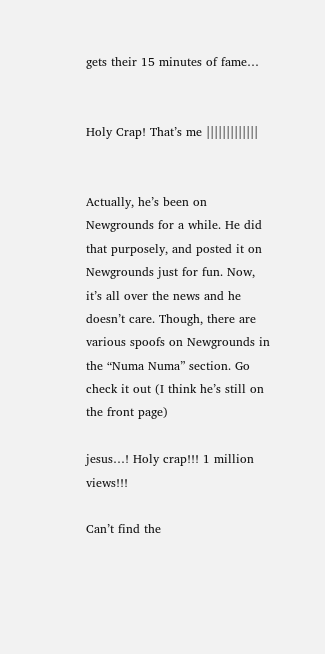gets their 15 minutes of fame…


Holy Crap! That’s me |||||||||||||


Actually, he’s been on Newgrounds for a while. He did that purposely, and posted it on Newgrounds just for fun. Now, it’s all over the news and he doesn’t care. Though, there are various spoofs on Newgrounds in the “Numa Numa” section. Go check it out (I think he’s still on the front page)

jesus…! Holy crap!!! 1 million views!!!

Can’t find the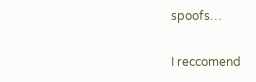spoofs…

I reccomend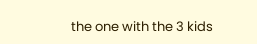the one with the 3 kids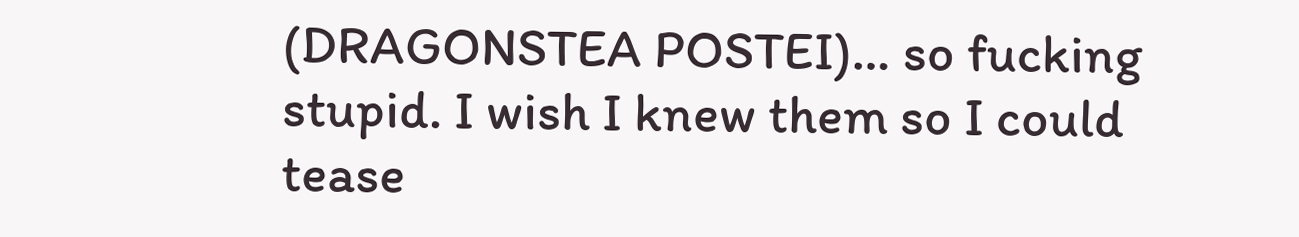(DRAGONSTEA POSTEI)… so fucking stupid. I wish I knew them so I could tease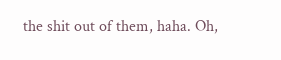the shit out of them, haha. Oh,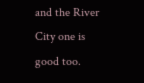and the River City one is good too.